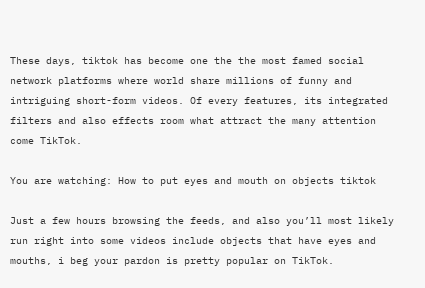These days, tiktok has become one the the most famed social network platforms where world share millions of funny and intriguing short-form videos. Of every features, its integrated filters and also effects room what attract the many attention come TikTok.

You are watching: How to put eyes and mouth on objects tiktok

Just a few hours browsing the feeds, and also you’ll most likely run right into some videos include objects that have eyes and mouths, i beg your pardon is pretty popular on TikTok.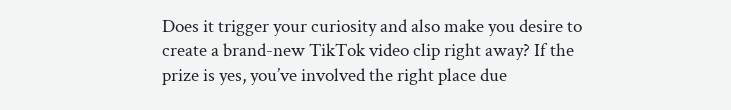Does it trigger your curiosity and also make you desire to create a brand-new TikTok video clip right away? If the prize is yes, you’ve involved the right place due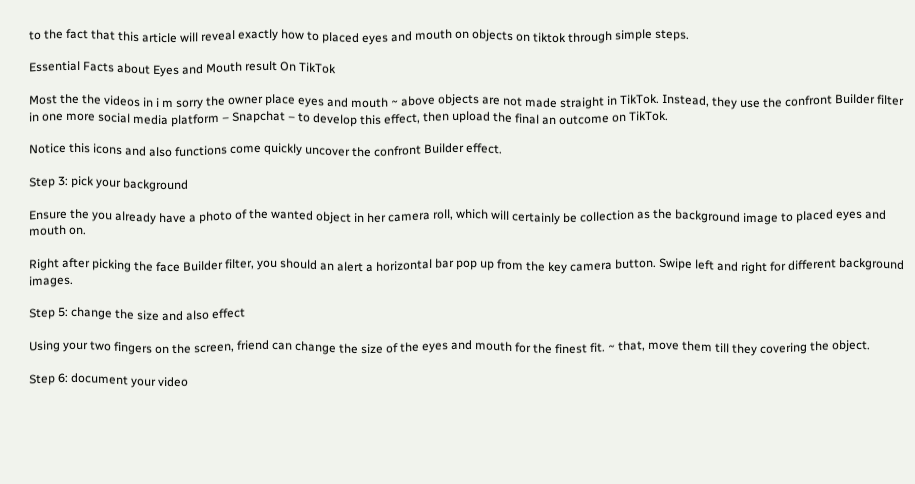to the fact that this article will reveal exactly how to placed eyes and mouth on objects on tiktok through simple steps.

Essential Facts about Eyes and Mouth result On TikTok

Most the the videos in i m sorry the owner place eyes and mouth ~ above objects are not made straight in TikTok. Instead, they use the confront Builder filter in one more social media platform – Snapchat – to develop this effect, then upload the final an outcome on TikTok.

Notice this icons and also functions come quickly uncover the confront Builder effect.

Step 3: pick your background

Ensure the you already have a photo of the wanted object in her camera roll, which will certainly be collection as the background image to placed eyes and mouth on.

Right after picking the face Builder filter, you should an alert a horizontal bar pop up from the key camera button. Swipe left and right for different background images.

Step 5: change the size and also effect

Using your two fingers on the screen, friend can change the size of the eyes and mouth for the finest fit. ~ that, move them till they covering the object.

Step 6: document your video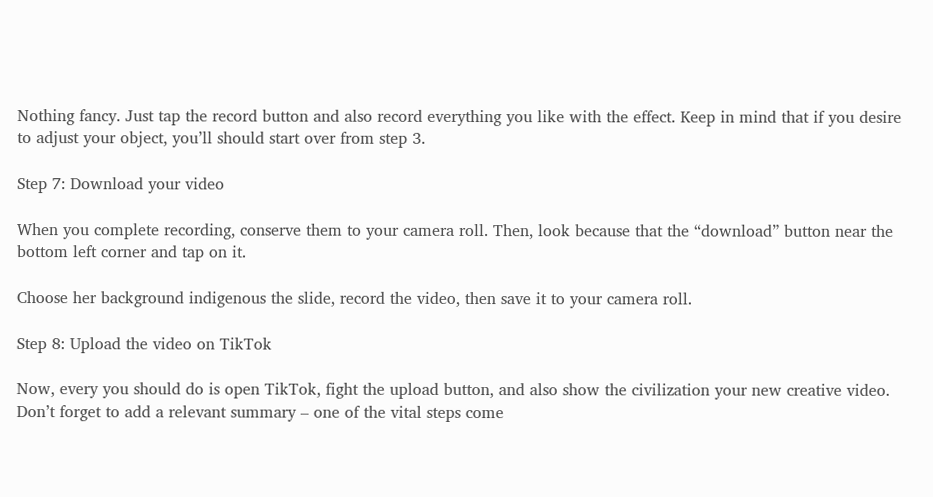Nothing fancy. Just tap the record button and also record everything you like with the effect. Keep in mind that if you desire to adjust your object, you’ll should start over from step 3.

Step 7: Download your video

When you complete recording, conserve them to your camera roll. Then, look because that the “download” button near the bottom left corner and tap on it.

Choose her background indigenous the slide, record the video, then save it to your camera roll.

Step 8: Upload the video on TikTok

Now, every you should do is open TikTok, fight the upload button, and also show the civilization your new creative video. Don’t forget to add a relevant summary – one of the vital steps come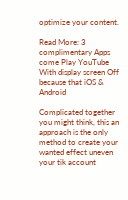optimize your content.

Read More: 3 complimentary Apps come Play YouTube With display screen Off because that iOS & Android

Complicated together you might think, this an approach is the only method to create your wanted effect uneven your tik account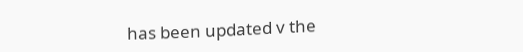has been updated v the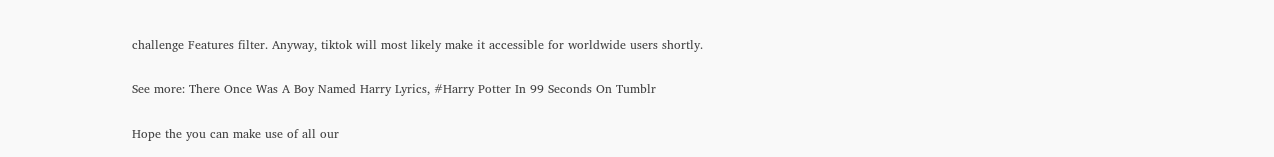challenge Features filter. Anyway, tiktok will most likely make it accessible for worldwide users shortly.

See more: There Once Was A Boy Named Harry Lyrics, #Harry Potter In 99 Seconds On Tumblr

Hope the you can make use of all our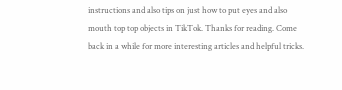instructions and also tips on just how to put eyes and also mouth top top objects in TikTok. Thanks for reading. Come back in a while for more interesting articles and helpful tricks.